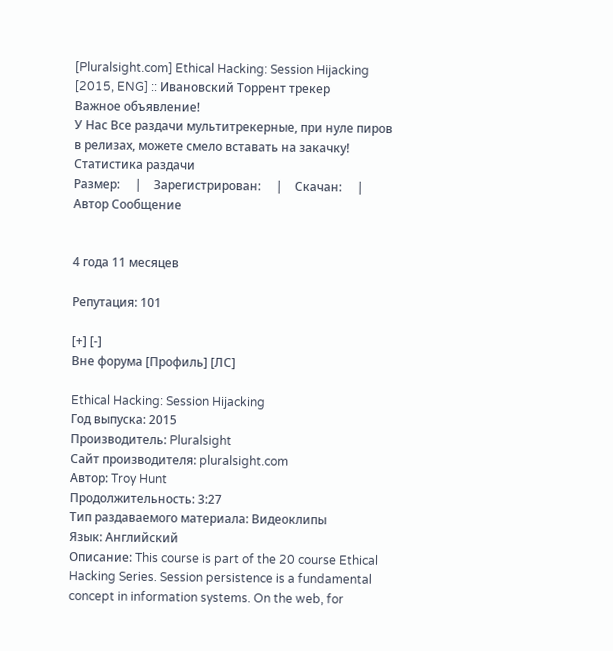[Pluralsight.com] Ethical Hacking: Session Hijacking [2015, ENG] :: Ивановский Торрент трекер
Важное объявление!
У Нас Все раздачи мультитрекерные, при нуле пиров в релизах, можете смело вставать на закачку!
Статистика раздачи
Размер:     |    Зарегистрирован:     |    Скачан:     |
Автор Сообщение


4 года 11 месяцев

Репутация: 101

[+] [-]
Вне форума [Профиль] [ЛС]

Ethical Hacking: Session Hijacking
Год выпуска: 2015
Производитель: Pluralsight
Сайт производителя: pluralsight.com
Автор: Troy Hunt
Продолжительность: 3:27
Тип раздаваемого материала: Видеоклипы
Язык: Английский
Описание: This course is part of the 20 course Ethical Hacking Series. Session persistence is a fundamental concept in information systems. On the web, for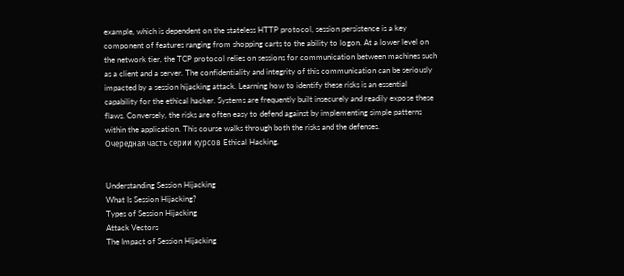example, which is dependent on the stateless HTTP protocol, session persistence is a key component of features ranging from shopping carts to the ability to logon. At a lower level on the network tier, the TCP protocol relies on sessions for communication between machines such as a client and a server. The confidentiality and integrity of this communication can be seriously impacted by a session hijacking attack. Learning how to identify these risks is an essential capability for the ethical hacker. Systems are frequently built insecurely and readily expose these flaws. Conversely, the risks are often easy to defend against by implementing simple patterns within the application. This course walks through both the risks and the defenses.
Очередная часть серии курсов Ethical Hacking.


Understanding Session Hijacking
What Is Session Hijacking?
Types of Session Hijacking
Attack Vectors
The Impact of Session Hijacking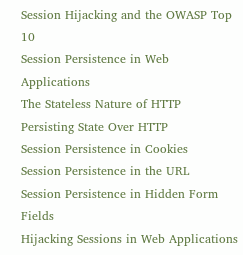Session Hijacking and the OWASP Top 10
Session Persistence in Web Applications
The Stateless Nature of HTTP
Persisting State Over HTTP
Session Persistence in Cookies
Session Persistence in the URL
Session Persistence in Hidden Form Fields
Hijacking Sessions in Web Applications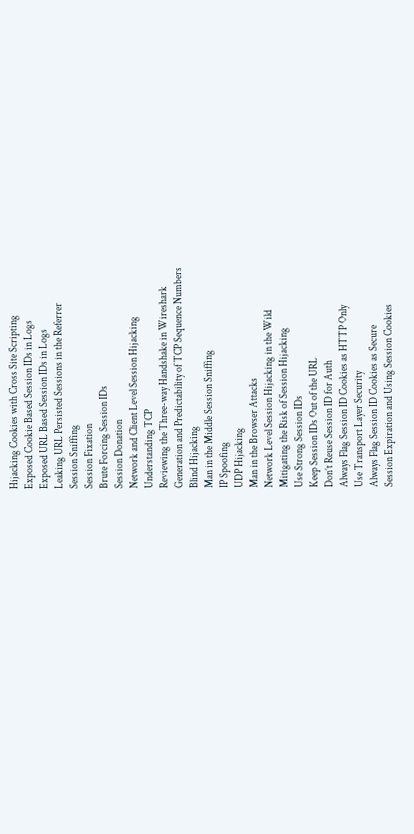Hijacking Cookies with Cross Site Scripting
Exposed Cookie Based Session IDs in Logs
Exposed URL Based Session IDs in Logs
Leaking URL Persisted Sessions in the Referrer
Session Sniffing
Session Fixation
Brute Forcing Session IDs
Session Donation
Network and Client Level Session Hijacking
Understanding TCP
Reviewing the Three-way Handshake in Wireshark
Generation and Predictability of TCP Sequence Numbers
Blind Hijacking
Man in the Middle Session Sniffing
IP Spoofing
UDP Hijacking
Man in the Browser Attacks
Network Level Session Hijacking in the Wild
Mitigating the Risk of Session Hijacking
Use Strong Session IDs
Keep Session IDs Out of the URL
Don’t Reuse Session ID for Auth
Always Flag Session ID Cookies as HTTP Only
Use Transport Layer Security
Always Flag Session ID Cookies as Secure
Session Expiration and Using Session Cookies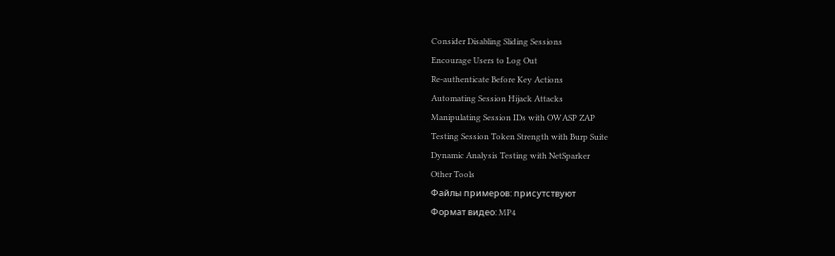Consider Disabling Sliding Sessions
Encourage Users to Log Out
Re-authenticate Before Key Actions
Automating Session Hijack Attacks
Manipulating Session IDs with OWASP ZAP
Testing Session Token Strength with Burp Suite
Dynamic Analysis Testing with NetSparker
Other Tools
Файлы примеров: присутствуют
Формат видео: MP4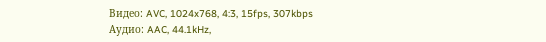Видео: AVC, 1024x768, 4:3, 15fps, 307kbps
Аудио: AAC, 44.1kHz,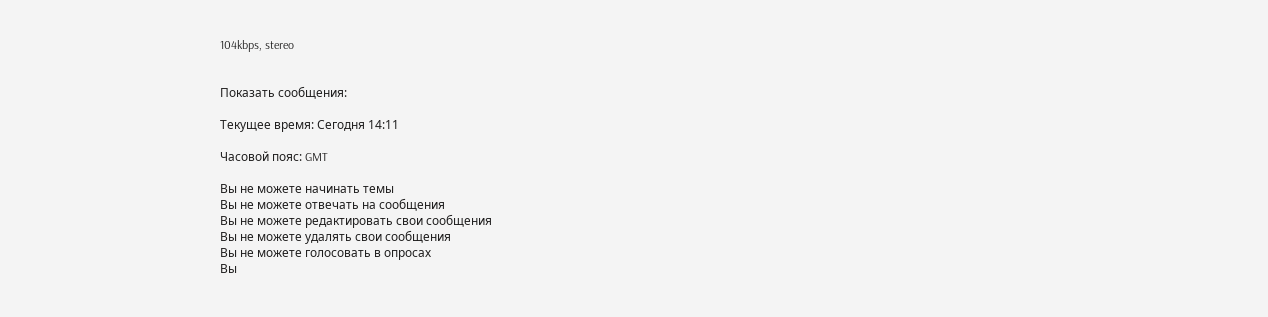104kbps, stereo


Показать сообщения:

Текущее время: Сегодня 14:11

Часовой пояс: GMT

Вы не можете начинать темы
Вы не можете отвечать на сообщения
Вы не можете редактировать свои сообщения
Вы не можете удалять свои сообщения
Вы не можете голосовать в опросах
Вы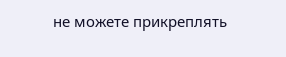не можете прикреплять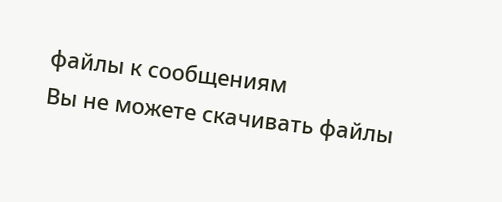файлы к сообщениям
Вы не можете скачивать файлы